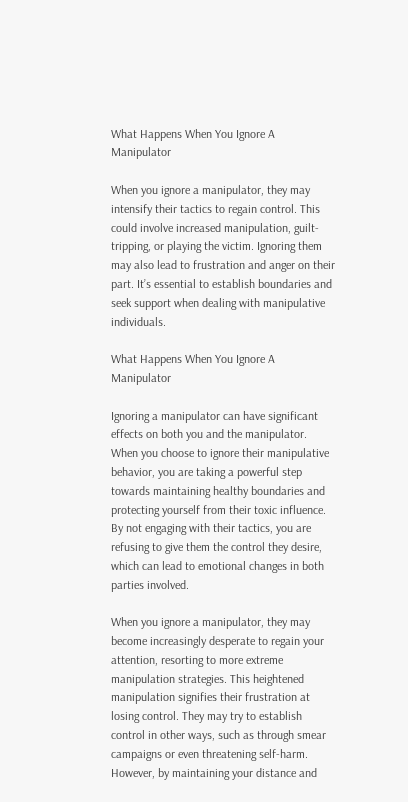What Happens When You Ignore A Manipulator

When you ignore a manipulator, they may intensify their tactics to regain control. This could involve increased manipulation, guilt-tripping, or playing the victim. Ignoring them may also lead to frustration and anger on their part. It’s essential to establish boundaries and seek support when dealing with manipulative individuals.

What Happens When You Ignore A Manipulator

Ignoring a manipulator can have significant effects on both you and the manipulator. When you choose to ignore their manipulative behavior, you are taking a powerful step towards maintaining healthy boundaries and protecting yourself from their toxic influence. By not engaging with their tactics, you are refusing to give them the control they desire, which can lead to emotional changes in both parties involved.

When you ignore a manipulator, they may become increasingly desperate to regain your attention, resorting to more extreme manipulation strategies. This heightened manipulation signifies their frustration at losing control. They may try to establish control in other ways, such as through smear campaigns or even threatening self-harm. However, by maintaining your distance and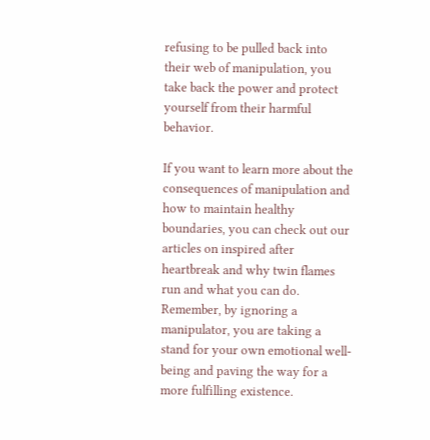refusing to be pulled back into their web of manipulation, you take back the power and protect yourself from their harmful behavior.

If you want to learn more about the consequences of manipulation and how to maintain healthy boundaries, you can check out our articles on inspired after heartbreak and why twin flames run and what you can do. Remember, by ignoring a manipulator, you are taking a stand for your own emotional well-being and paving the way for a more fulfilling existence.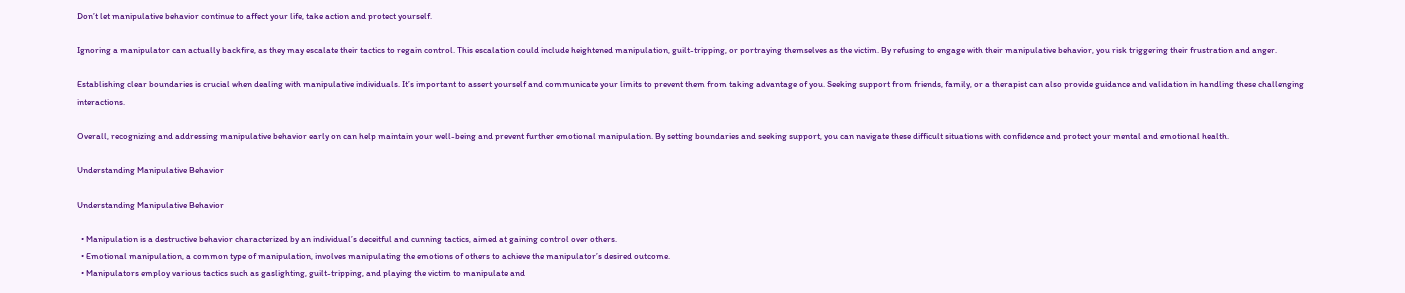Don’t let manipulative behavior continue to affect your life, take action and protect yourself.

Ignoring a manipulator can actually backfire, as they may escalate their tactics to regain control. This escalation could include heightened manipulation, guilt-tripping, or portraying themselves as the victim. By refusing to engage with their manipulative behavior, you risk triggering their frustration and anger.

Establishing clear boundaries is crucial when dealing with manipulative individuals. It’s important to assert yourself and communicate your limits to prevent them from taking advantage of you. Seeking support from friends, family, or a therapist can also provide guidance and validation in handling these challenging interactions.

Overall, recognizing and addressing manipulative behavior early on can help maintain your well-being and prevent further emotional manipulation. By setting boundaries and seeking support, you can navigate these difficult situations with confidence and protect your mental and emotional health.

Understanding Manipulative Behavior

Understanding Manipulative Behavior

  • Manipulation is a destructive behavior characterized by an individual’s deceitful and cunning tactics, aimed at gaining control over others.
  • Emotional manipulation, a common type of manipulation, involves manipulating the emotions of others to achieve the manipulator’s desired outcome.
  • Manipulators employ various tactics such as gaslighting, guilt-tripping, and playing the victim to manipulate and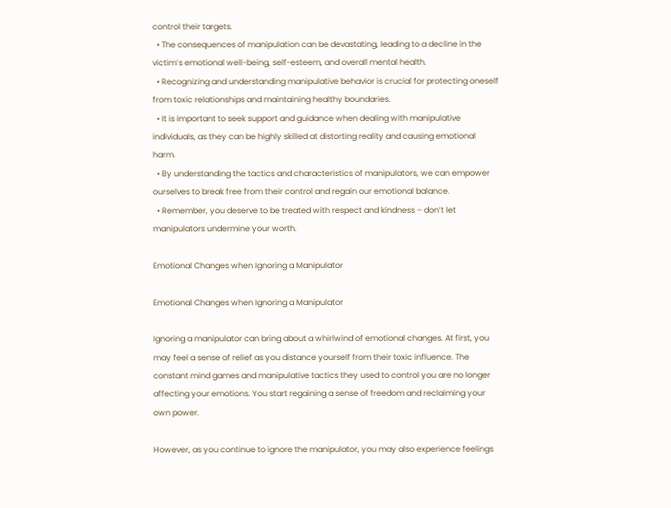control their targets.
  • The consequences of manipulation can be devastating, leading to a decline in the victim’s emotional well-being, self-esteem, and overall mental health.
  • Recognizing and understanding manipulative behavior is crucial for protecting oneself from toxic relationships and maintaining healthy boundaries.
  • It is important to seek support and guidance when dealing with manipulative individuals, as they can be highly skilled at distorting reality and causing emotional harm.
  • By understanding the tactics and characteristics of manipulators, we can empower ourselves to break free from their control and regain our emotional balance.
  • Remember, you deserve to be treated with respect and kindness – don’t let manipulators undermine your worth.

Emotional Changes when Ignoring a Manipulator

Emotional Changes when Ignoring a Manipulator

Ignoring a manipulator can bring about a whirlwind of emotional changes. At first, you may feel a sense of relief as you distance yourself from their toxic influence. The constant mind games and manipulative tactics they used to control you are no longer affecting your emotions. You start regaining a sense of freedom and reclaiming your own power.

However, as you continue to ignore the manipulator, you may also experience feelings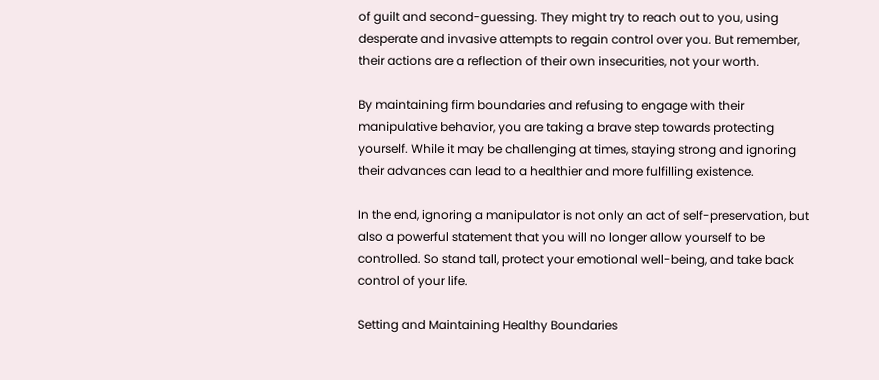of guilt and second-guessing. They might try to reach out to you, using desperate and invasive attempts to regain control over you. But remember, their actions are a reflection of their own insecurities, not your worth.

By maintaining firm boundaries and refusing to engage with their manipulative behavior, you are taking a brave step towards protecting yourself. While it may be challenging at times, staying strong and ignoring their advances can lead to a healthier and more fulfilling existence.

In the end, ignoring a manipulator is not only an act of self-preservation, but also a powerful statement that you will no longer allow yourself to be controlled. So stand tall, protect your emotional well-being, and take back control of your life.

Setting and Maintaining Healthy Boundaries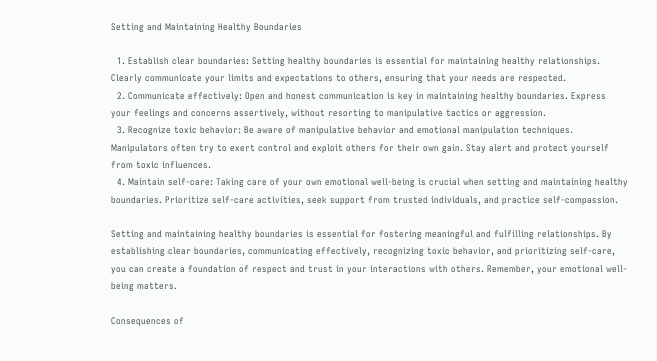Setting and Maintaining Healthy Boundaries

  1. Establish clear boundaries: Setting healthy boundaries is essential for maintaining healthy relationships. Clearly communicate your limits and expectations to others, ensuring that your needs are respected.
  2. Communicate effectively: Open and honest communication is key in maintaining healthy boundaries. Express your feelings and concerns assertively, without resorting to manipulative tactics or aggression.
  3. Recognize toxic behavior: Be aware of manipulative behavior and emotional manipulation techniques. Manipulators often try to exert control and exploit others for their own gain. Stay alert and protect yourself from toxic influences.
  4. Maintain self-care: Taking care of your own emotional well-being is crucial when setting and maintaining healthy boundaries. Prioritize self-care activities, seek support from trusted individuals, and practice self-compassion.

Setting and maintaining healthy boundaries is essential for fostering meaningful and fulfilling relationships. By establishing clear boundaries, communicating effectively, recognizing toxic behavior, and prioritizing self-care, you can create a foundation of respect and trust in your interactions with others. Remember, your emotional well-being matters.

Consequences of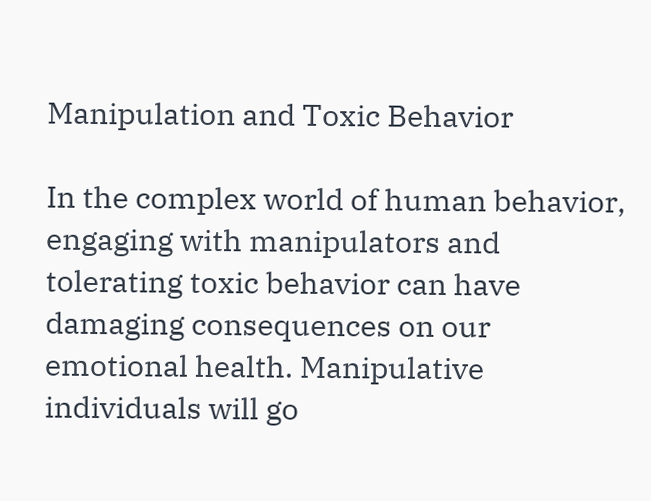Manipulation and Toxic Behavior

In the complex world of human behavior, engaging with manipulators and tolerating toxic behavior can have damaging consequences on our emotional health. Manipulative individuals will go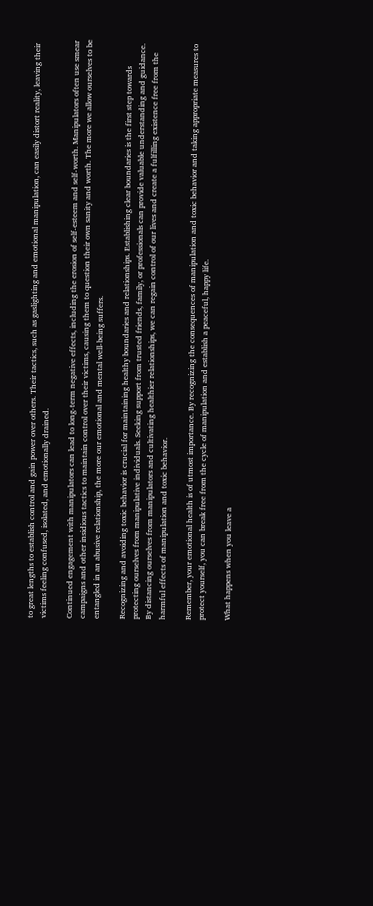to great lengths to establish control and gain power over others. Their tactics, such as gaslighting and emotional manipulation, can easily distort reality, leaving their victims feeling confused, isolated, and emotionally drained.

Continued engagement with manipulators can lead to long-term negative effects, including the erosion of self-esteem and self-worth. Manipulators often use smear campaigns and other insidious tactics to maintain control over their victims, causing them to question their own sanity and worth. The more we allow ourselves to be entangled in an abusive relationship, the more our emotional and mental well-being suffers.

Recognizing and avoiding toxic behavior is crucial for maintaining healthy boundaries and relationships. Establishing clear boundaries is the first step towards protecting ourselves from manipulative individuals. Seeking support from trusted friends, family, or professionals can provide valuable understanding and guidance. By distancing ourselves from manipulators and cultivating healthier relationships, we can regain control of our lives and create a fulfilling existence free from the harmful effects of manipulation and toxic behavior.

Remember, your emotional health is of utmost importance. By recognizing the consequences of manipulation and toxic behavior and taking appropriate measures to protect yourself, you can break free from the cycle of manipulation and establish a peaceful, happy life.

What happens when you leave a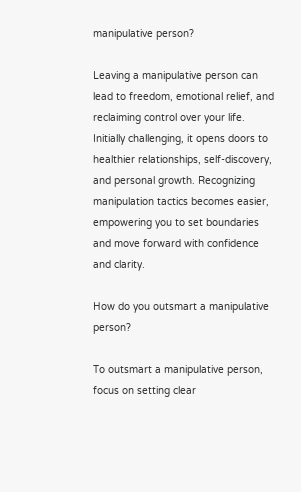manipulative person?

Leaving a manipulative person can lead to freedom, emotional relief, and reclaiming control over your life. Initially challenging, it opens doors to healthier relationships, self-discovery, and personal growth. Recognizing manipulation tactics becomes easier, empowering you to set boundaries and move forward with confidence and clarity.

How do you outsmart a manipulative person?

To outsmart a manipulative person, focus on setting clear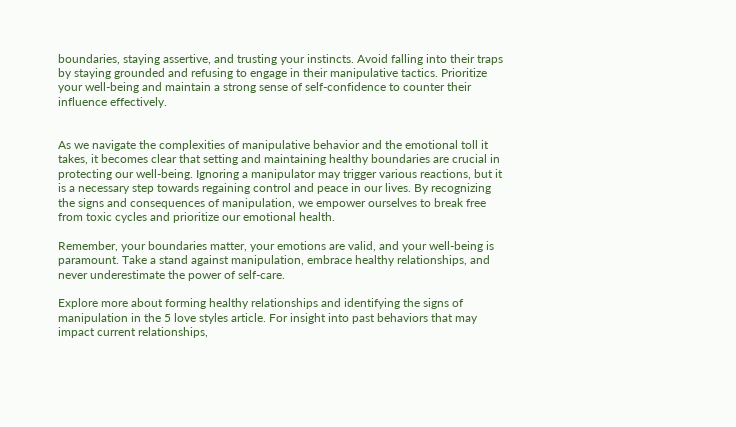boundaries, staying assertive, and trusting your instincts. Avoid falling into their traps by staying grounded and refusing to engage in their manipulative tactics. Prioritize your well-being and maintain a strong sense of self-confidence to counter their influence effectively.


As we navigate the complexities of manipulative behavior and the emotional toll it takes, it becomes clear that setting and maintaining healthy boundaries are crucial in protecting our well-being. Ignoring a manipulator may trigger various reactions, but it is a necessary step towards regaining control and peace in our lives. By recognizing the signs and consequences of manipulation, we empower ourselves to break free from toxic cycles and prioritize our emotional health.

Remember, your boundaries matter, your emotions are valid, and your well-being is paramount. Take a stand against manipulation, embrace healthy relationships, and never underestimate the power of self-care.

Explore more about forming healthy relationships and identifying the signs of manipulation in the 5 love styles article. For insight into past behaviors that may impact current relationships,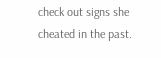check out signs she cheated in the past.